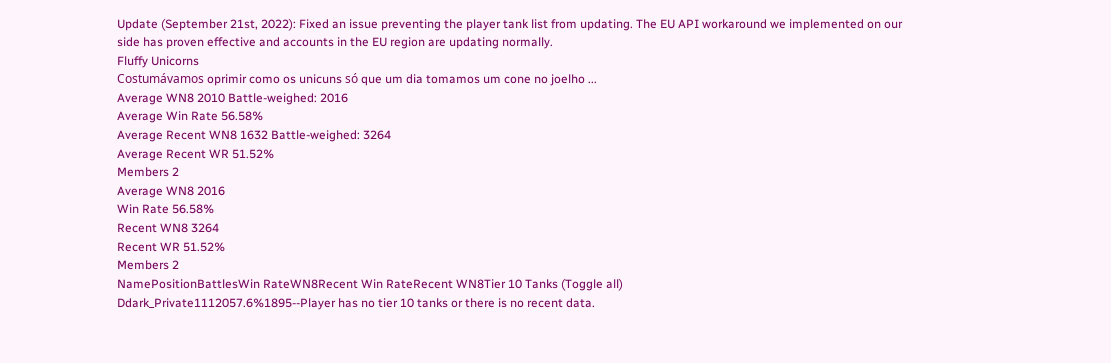Update (September 21st, 2022): Fixed an issue preventing the player tank list from updating. The EU API workaround we implemented on our side has proven effective and accounts in the EU region are updating normally.
Fluffy Unicorns
Costumávamos oprimir como os unicuns só que um dia tomamos um cone no joelho ...
Average WN8 2010 Battle-weighed: 2016
Average Win Rate 56.58%
Average Recent WN8 1632 Battle-weighed: 3264
Average Recent WR 51.52%
Members 2
Average WN8 2016
Win Rate 56.58%
Recent WN8 3264
Recent WR 51.52%
Members 2
NamePositionBattlesWin RateWN8Recent Win RateRecent WN8Tier 10 Tanks (Toggle all)
Ddark_Private1112057.6%1895--Player has no tier 10 tanks or there is no recent data.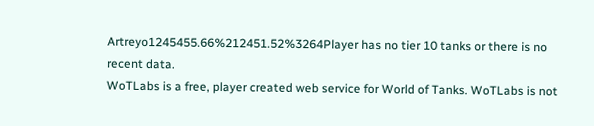Artreyo1245455.66%212451.52%3264Player has no tier 10 tanks or there is no recent data.
WoTLabs is a free, player created web service for World of Tanks. WoTLabs is not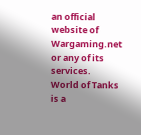an official website of Wargaming.net or any of its services.
World of Tanks is a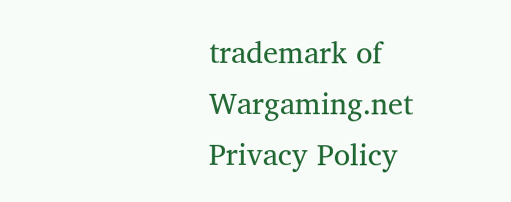trademark of Wargaming.net
Privacy Policy